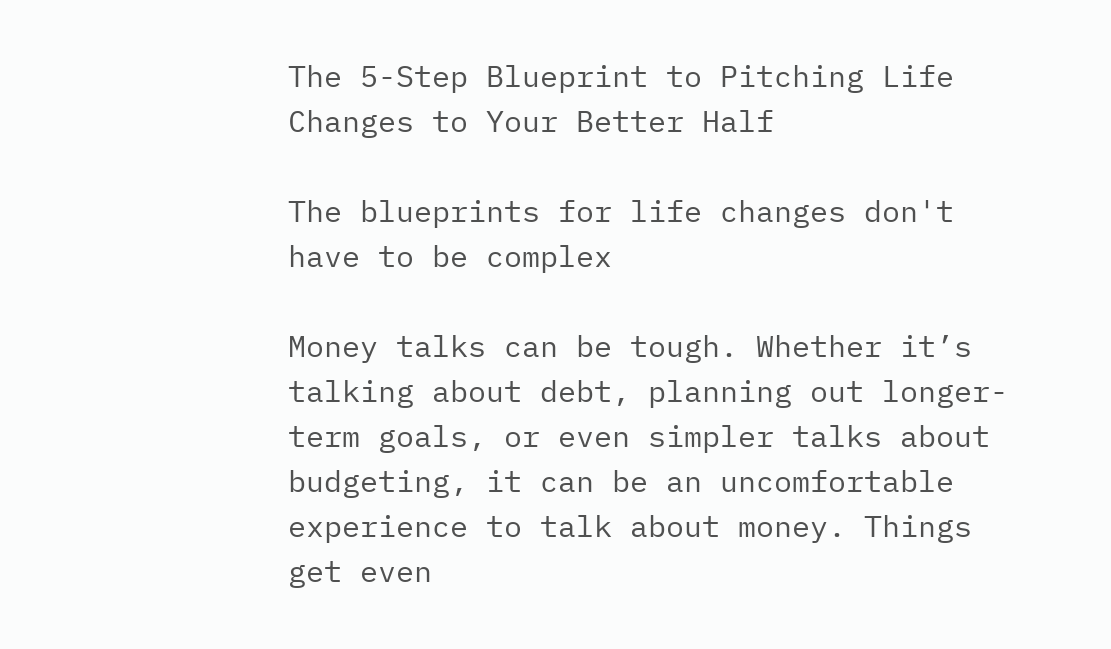The 5-Step Blueprint to Pitching Life Changes to Your Better Half

The blueprints for life changes don't have to be complex

Money talks can be tough. Whether it’s talking about debt, planning out longer-term goals, or even simpler talks about budgeting, it can be an uncomfortable experience to talk about money. Things get even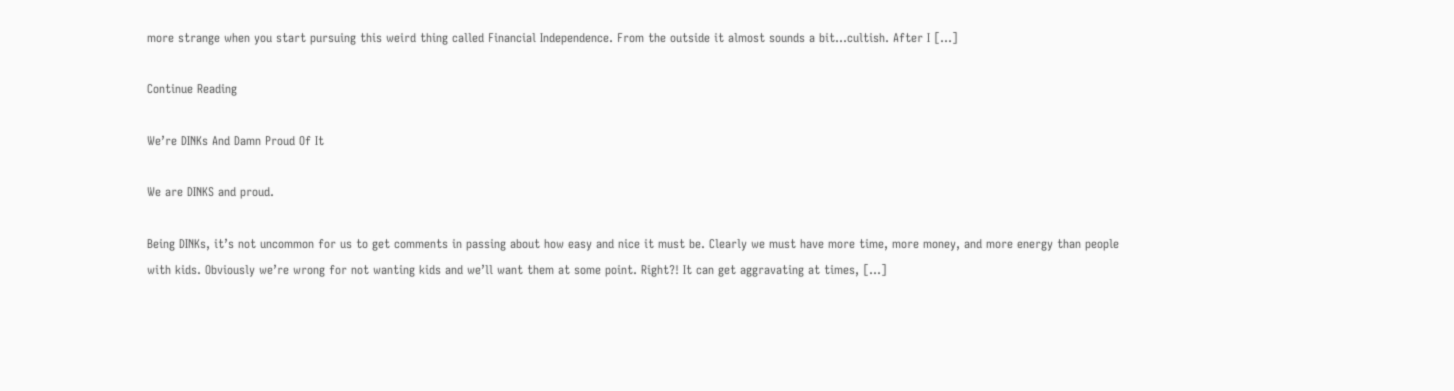more strange when you start pursuing this weird thing called Financial Independence. From the outside it almost sounds a bit…cultish. After I […]

Continue Reading

We’re DINKs And Damn Proud Of It

We are DINKS and proud.

Being DINKs, it’s not uncommon for us to get comments in passing about how easy and nice it must be. Clearly we must have more time, more money, and more energy than people with kids. Obviously we’re wrong for not wanting kids and we’ll want them at some point. Right?! It can get aggravating at times, […]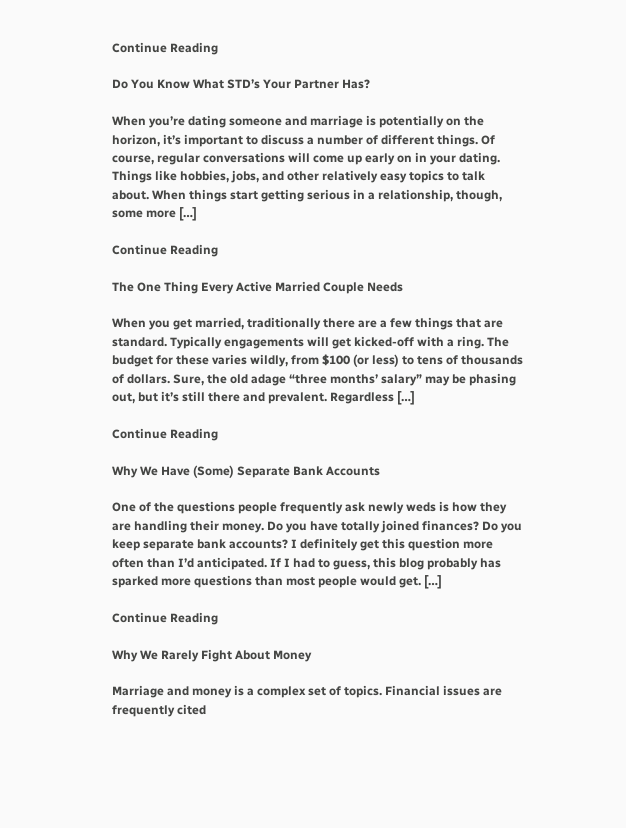Continue Reading

Do You Know What STD’s Your Partner Has?

When you’re dating someone and marriage is potentially on the horizon, it’s important to discuss a number of different things. Of course, regular conversations will come up early on in your dating. Things like hobbies, jobs, and other relatively easy topics to talk about. When things start getting serious in a relationship, though, some more […]

Continue Reading

The One Thing Every Active Married Couple Needs

When you get married, traditionally there are a few things that are standard. Typically engagements will get kicked-off with a ring. The budget for these varies wildly, from $100 (or less) to tens of thousands of dollars. Sure, the old adage “three months’ salary” may be phasing out, but it’s still there and prevalent. Regardless […]

Continue Reading

Why We Have (Some) Separate Bank Accounts

One of the questions people frequently ask newly weds is how they are handling their money. Do you have totally joined finances? Do you keep separate bank accounts? I definitely get this question more often than I’d anticipated. If I had to guess, this blog probably has sparked more questions than most people would get. […]

Continue Reading

Why We Rarely Fight About Money

Marriage and money is a complex set of topics. Financial issues are frequently cited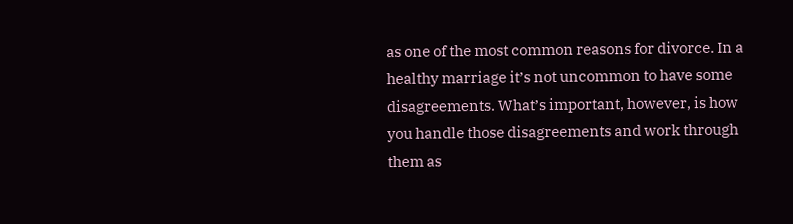as one of the most common reasons for divorce. In a healthy marriage it’s not uncommon to have some disagreements. What’s important, however, is how you handle those disagreements and work through them as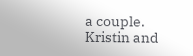a couple. Kristin and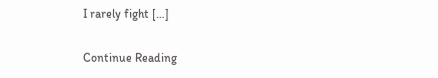I rarely fight […]

Continue Reading